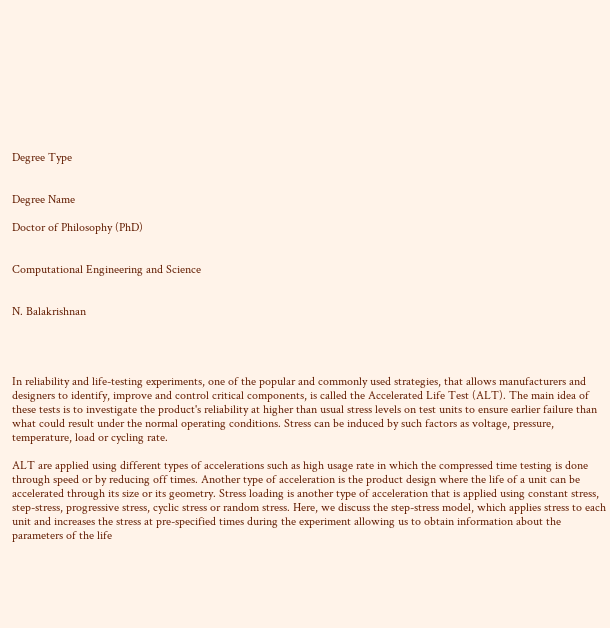Degree Type


Degree Name

Doctor of Philosophy (PhD)


Computational Engineering and Science


N. Balakrishnan




In reliability and life-testing experiments, one of the popular and commonly used strategies, that allows manufacturers and designers to identify, improve and control critical components, is called the Accelerated Life Test (ALT). The main idea of these tests is to investigate the product's reliability at higher than usual stress levels on test units to ensure earlier failure than what could result under the normal operating conditions. Stress can be induced by such factors as voltage, pressure, temperature, load or cycling rate.

ALT are applied using different types of accelerations such as high usage rate in which the compressed time testing is done through speed or by reducing off times. Another type of acceleration is the product design where the life of a unit can be accelerated through its size or its geometry. Stress loading is another type of acceleration that is applied using constant stress, step-stress, progressive stress, cyclic stress or random stress. Here, we discuss the step-stress model, which applies stress to each unit and increases the stress at pre-specified times during the experiment allowing us to obtain information about the parameters of the life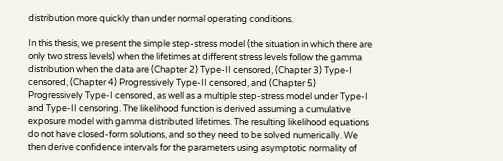distribution more quickly than under normal operating conditions.

In this thesis, we present the simple step-stress model (the situation in which there are only two stress levels) when the lifetimes at different stress levels follow the gamma distribution when the data are (Chapter 2) Type-II censored, (Chapter 3) Type-I censored, (Chapter 4) Progressively Type-II censored, and (Chapter 5) Progressively Type-I censored, as well as a multiple step-stress model under Type-I and Type-II censoring. The likelihood function is derived assuming a cumulative exposure model with gamma distributed lifetimes. The resulting likelihood equations do not have closed-form solutions, and so they need to be solved numerically. We then derive confidence intervals for the parameters using asymptotic normality of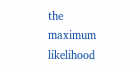the maximum likelihood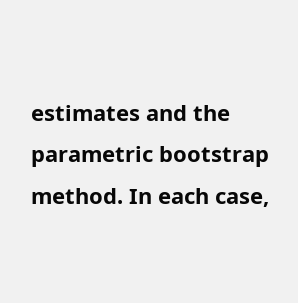estimates and the parametric bootstrap method. In each case,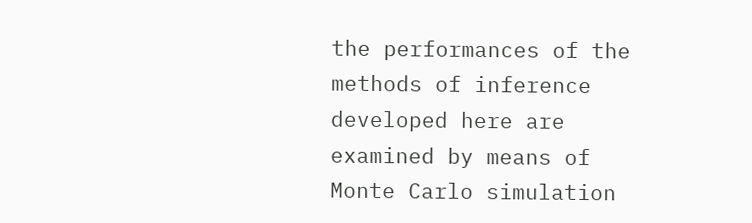the performances of the methods of inference developed here are examined by means of Monte Carlo simulation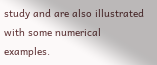study and are also illustrated with some numerical examples.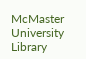McMaster University Library